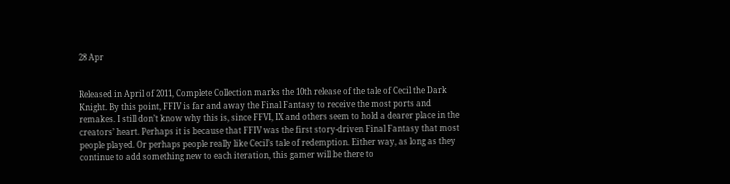28 Apr


Released in April of 2011, Complete Collection marks the 10th release of the tale of Cecil the Dark Knight. By this point, FFIV is far and away the Final Fantasy to receive the most ports and remakes. I still don’t know why this is, since FFVI, IX and others seem to hold a dearer place in the creators’ heart. Perhaps it is because that FFIV was the first story-driven Final Fantasy that most people played. Or perhaps people really like Cecil’s tale of redemption. Either way, as long as they continue to add something new to each iteration, this gamer will be there to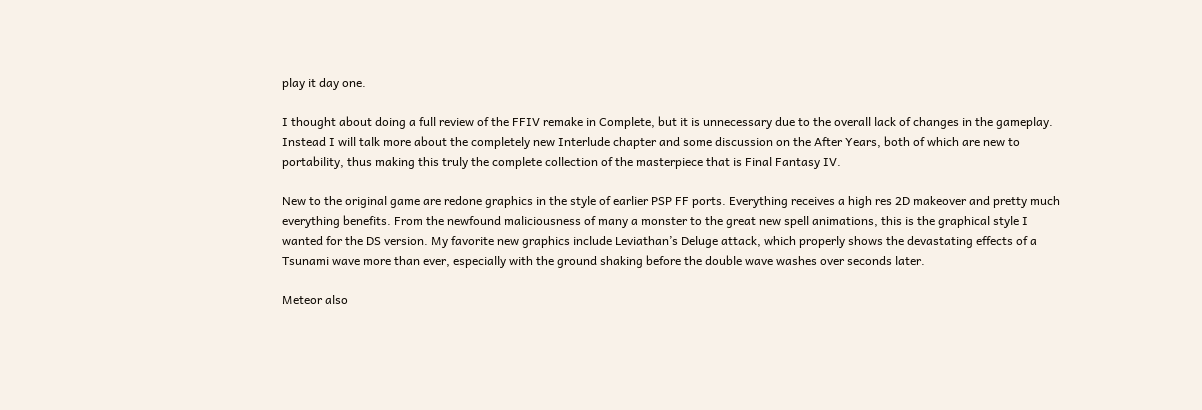play it day one.

I thought about doing a full review of the FFIV remake in Complete, but it is unnecessary due to the overall lack of changes in the gameplay. Instead I will talk more about the completely new Interlude chapter and some discussion on the After Years, both of which are new to portability, thus making this truly the complete collection of the masterpiece that is Final Fantasy IV.

New to the original game are redone graphics in the style of earlier PSP FF ports. Everything receives a high res 2D makeover and pretty much everything benefits. From the newfound maliciousness of many a monster to the great new spell animations, this is the graphical style I wanted for the DS version. My favorite new graphics include Leviathan’s Deluge attack, which properly shows the devastating effects of a Tsunami wave more than ever, especially with the ground shaking before the double wave washes over seconds later.

Meteor also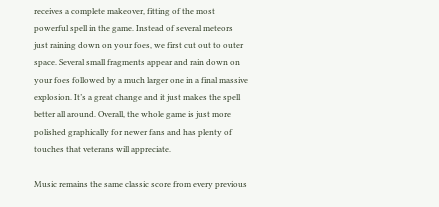receives a complete makeover, fitting of the most powerful spell in the game. Instead of several meteors just raining down on your foes, we first cut out to outer space. Several small fragments appear and rain down on your foes followed by a much larger one in a final massive explosion. It’s a great change and it just makes the spell better all around. Overall, the whole game is just more polished graphically for newer fans and has plenty of touches that veterans will appreciate.

Music remains the same classic score from every previous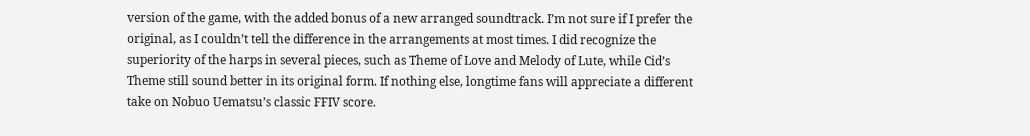version of the game, with the added bonus of a new arranged soundtrack. I’m not sure if I prefer the original, as I couldn’t tell the difference in the arrangements at most times. I did recognize the superiority of the harps in several pieces, such as Theme of Love and Melody of Lute, while Cid’s Theme still sound better in its original form. If nothing else, longtime fans will appreciate a different take on Nobuo Uematsu’s classic FFIV score.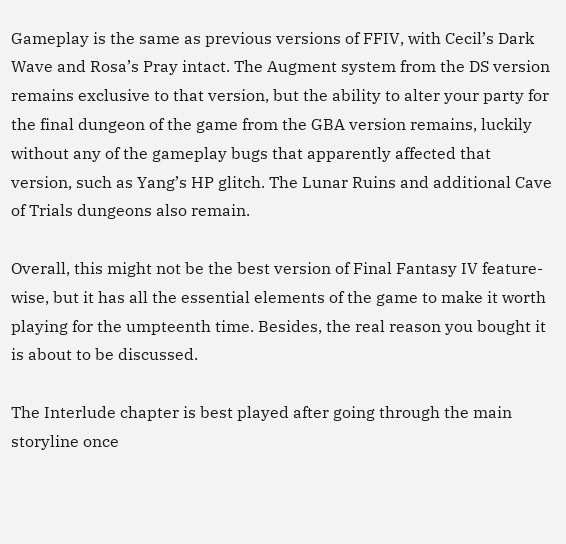Gameplay is the same as previous versions of FFIV, with Cecil’s Dark Wave and Rosa’s Pray intact. The Augment system from the DS version remains exclusive to that version, but the ability to alter your party for the final dungeon of the game from the GBA version remains, luckily without any of the gameplay bugs that apparently affected that version, such as Yang’s HP glitch. The Lunar Ruins and additional Cave of Trials dungeons also remain.

Overall, this might not be the best version of Final Fantasy IV feature-wise, but it has all the essential elements of the game to make it worth playing for the umpteenth time. Besides, the real reason you bought it is about to be discussed.

The Interlude chapter is best played after going through the main storyline once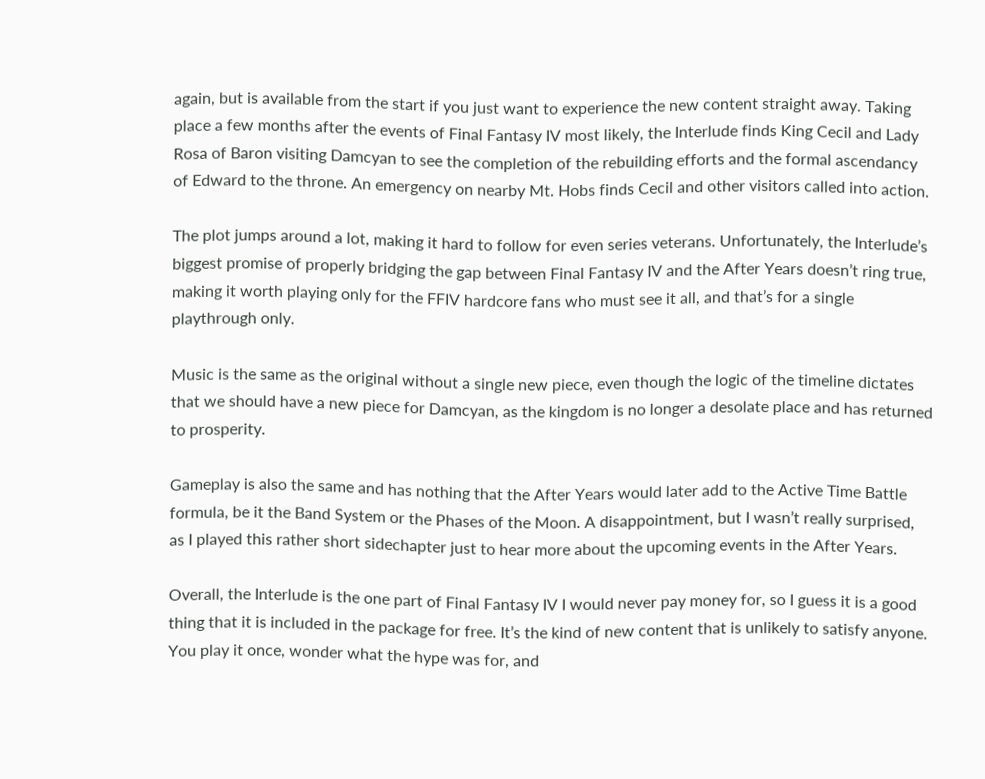again, but is available from the start if you just want to experience the new content straight away. Taking place a few months after the events of Final Fantasy IV most likely, the Interlude finds King Cecil and Lady Rosa of Baron visiting Damcyan to see the completion of the rebuilding efforts and the formal ascendancy of Edward to the throne. An emergency on nearby Mt. Hobs finds Cecil and other visitors called into action.

The plot jumps around a lot, making it hard to follow for even series veterans. Unfortunately, the Interlude’s biggest promise of properly bridging the gap between Final Fantasy IV and the After Years doesn’t ring true, making it worth playing only for the FFIV hardcore fans who must see it all, and that’s for a single playthrough only.

Music is the same as the original without a single new piece, even though the logic of the timeline dictates that we should have a new piece for Damcyan, as the kingdom is no longer a desolate place and has returned to prosperity.

Gameplay is also the same and has nothing that the After Years would later add to the Active Time Battle formula, be it the Band System or the Phases of the Moon. A disappointment, but I wasn’t really surprised, as I played this rather short sidechapter just to hear more about the upcoming events in the After Years.

Overall, the Interlude is the one part of Final Fantasy IV I would never pay money for, so I guess it is a good thing that it is included in the package for free. It’s the kind of new content that is unlikely to satisfy anyone. You play it once, wonder what the hype was for, and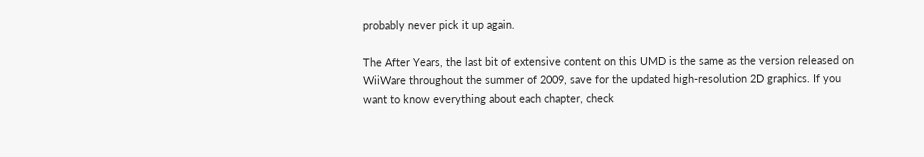probably never pick it up again.

The After Years, the last bit of extensive content on this UMD is the same as the version released on WiiWare throughout the summer of 2009, save for the updated high-resolution 2D graphics. If you want to know everything about each chapter, check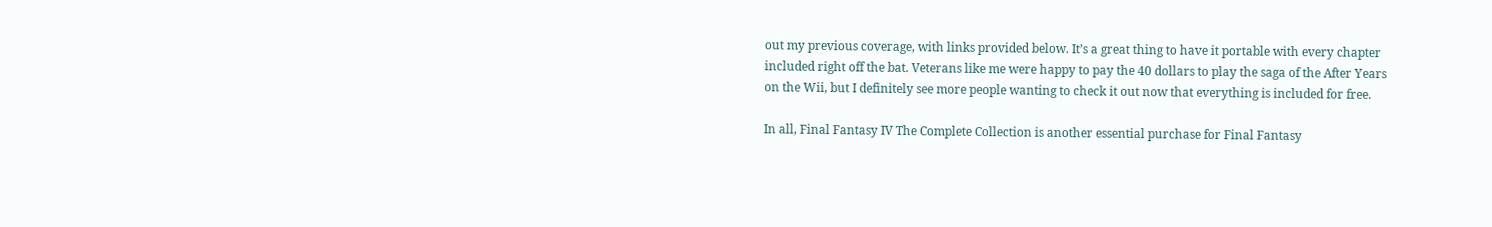out my previous coverage, with links provided below. It’s a great thing to have it portable with every chapter included right off the bat. Veterans like me were happy to pay the 40 dollars to play the saga of the After Years on the Wii, but I definitely see more people wanting to check it out now that everything is included for free.

In all, Final Fantasy IV The Complete Collection is another essential purchase for Final Fantasy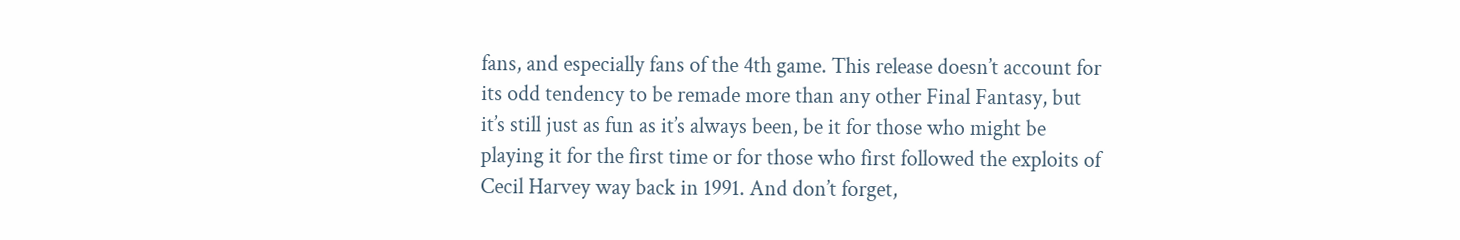fans, and especially fans of the 4th game. This release doesn’t account for its odd tendency to be remade more than any other Final Fantasy, but it’s still just as fun as it’s always been, be it for those who might be playing it for the first time or for those who first followed the exploits of Cecil Harvey way back in 1991. And don’t forget,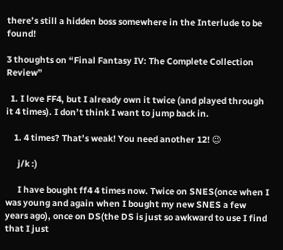there’s still a hidden boss somewhere in the Interlude to be found!

3 thoughts on “Final Fantasy IV: The Complete Collection Review”

  1. I love FF4, but I already own it twice (and played through it 4 times). I don’t think I want to jump back in.

    1. 4 times? That’s weak! You need another 12! 😉

      j/k :)

      I have bought ff4 4 times now. Twice on SNES(once when I was young and again when I bought my new SNES a few years ago), once on DS(the DS is just so awkward to use I find that I just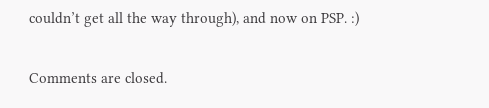couldn’t get all the way through), and now on PSP. :)

Comments are closed.